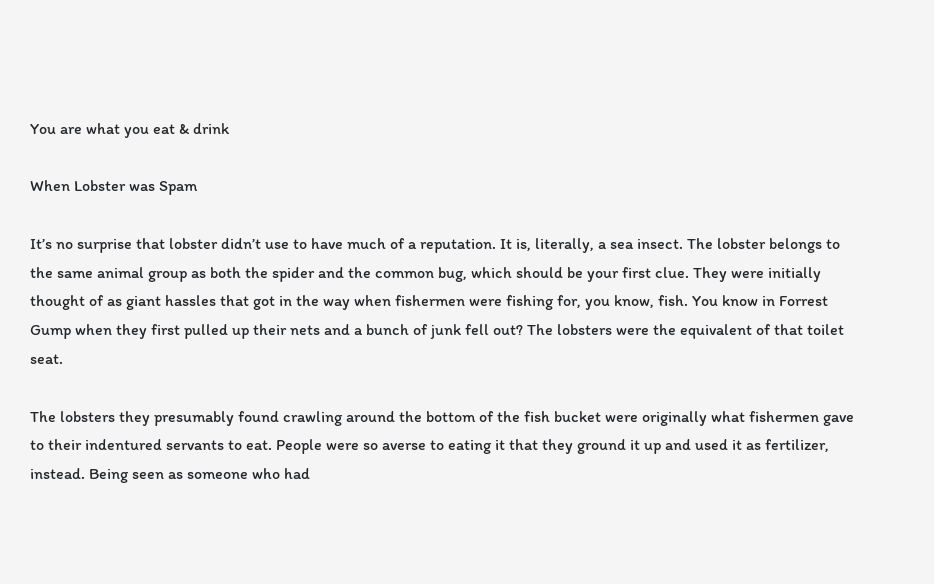You are what you eat & drink

When Lobster was Spam

It’s no surprise that lobster didn’t use to have much of a reputation. It is, literally, a sea insect. The lobster belongs to the same animal group as both the spider and the common bug, which should be your first clue. They were initially thought of as giant hassles that got in the way when fishermen were fishing for, you know, fish. You know in Forrest Gump when they first pulled up their nets and a bunch of junk fell out? The lobsters were the equivalent of that toilet seat.

The lobsters they presumably found crawling around the bottom of the fish bucket were originally what fishermen gave to their indentured servants to eat. People were so averse to eating it that they ground it up and used it as fertilizer, instead. Being seen as someone who had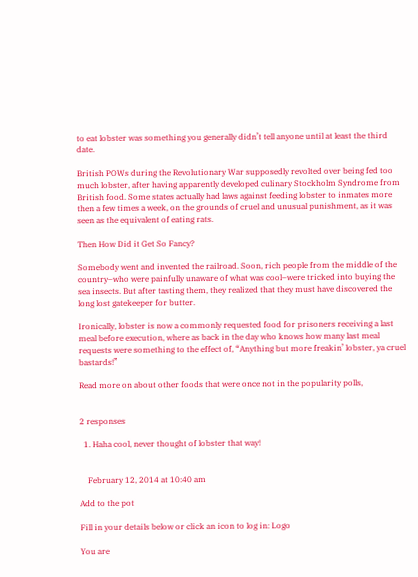to eat lobster was something you generally didn’t tell anyone until at least the third date.

British POWs during the Revolutionary War supposedly revolted over being fed too much lobster, after having apparently developed culinary Stockholm Syndrome from British food. Some states actually had laws against feeding lobster to inmates more then a few times a week, on the grounds of cruel and unusual punishment, as it was seen as the equivalent of eating rats.

Then How Did it Get So Fancy?

Somebody went and invented the railroad. Soon, rich people from the middle of the country–who were painfully unaware of what was cool–were tricked into buying the sea insects. But after tasting them, they realized that they must have discovered the long lost gatekeeper for butter.

Ironically, lobster is now a commonly requested food for prisoners receiving a last meal before execution, where as back in the day who knows how many last meal requests were something to the effect of, “Anything but more freakin’ lobster, ya cruel bastards!”

Read more on about other foods that were once not in the popularity polls,


2 responses

  1. Haha cool, never thought of lobster that way!


    February 12, 2014 at 10:40 am

Add to the pot

Fill in your details below or click an icon to log in: Logo

You are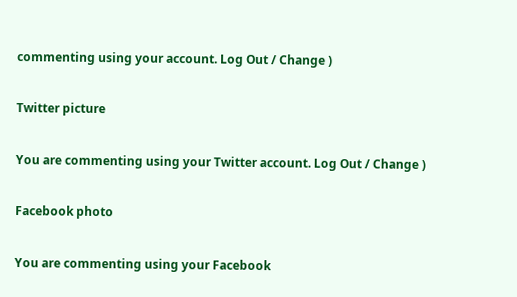commenting using your account. Log Out / Change )

Twitter picture

You are commenting using your Twitter account. Log Out / Change )

Facebook photo

You are commenting using your Facebook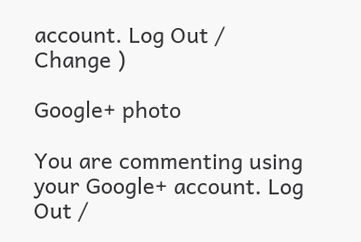account. Log Out / Change )

Google+ photo

You are commenting using your Google+ account. Log Out /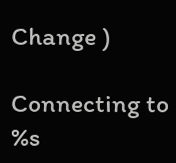Change )

Connecting to %s